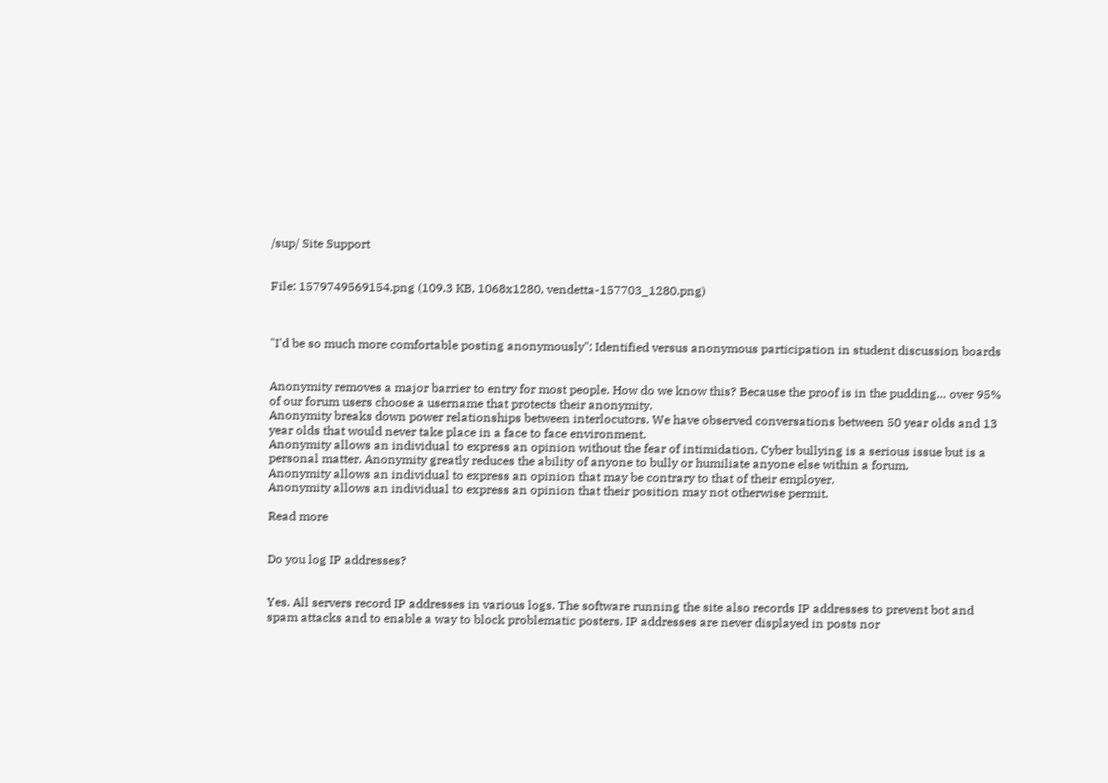/sup/ Site Support


File: 1579749569154.png (109.3 KB, 1068x1280, vendetta-157703_1280.png)



"I'd be so much more comfortable posting anonymously": Identified versus anonymous participation in student discussion boards


Anonymity removes a major barrier to entry for most people. How do we know this? Because the proof is in the pudding… over 95% of our forum users choose a username that protects their anonymity.
Anonymity breaks down power relationships between interlocutors. We have observed conversations between 50 year olds and 13 year olds that would never take place in a face to face environment.
Anonymity allows an individual to express an opinion without the fear of intimidation. Cyber bullying is a serious issue but is a personal matter. Anonymity greatly reduces the ability of anyone to bully or humiliate anyone else within a forum.
Anonymity allows an individual to express an opinion that may be contrary to that of their employer.
Anonymity allows an individual to express an opinion that their position may not otherwise permit.

Read more


Do you log IP addresses?


Yes. All servers record IP addresses in various logs. The software running the site also records IP addresses to prevent bot and spam attacks and to enable a way to block problematic posters. IP addresses are never displayed in posts nor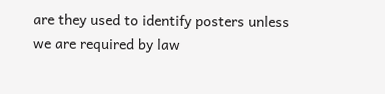are they used to identify posters unless we are required by law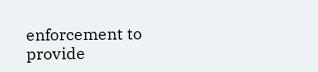enforcement to provide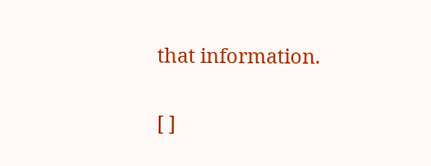that information.

[ ]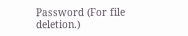Password (For file deletion.)